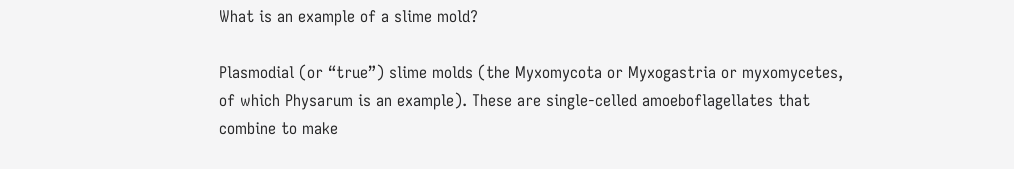What is an example of a slime mold?

Plasmodial (or “true”) slime molds (the Myxomycota or Myxogastria or myxomycetes, of which Physarum is an example). These are single-celled amoeboflagellates that combine to make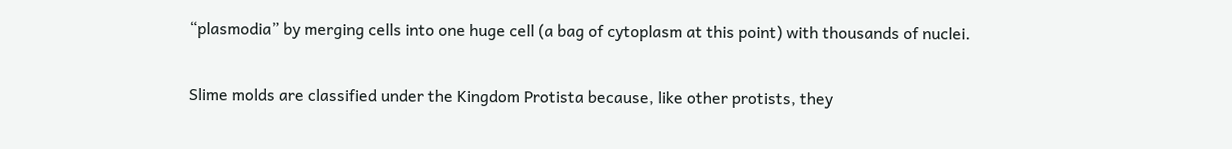“plasmodia” by merging cells into one huge cell (a bag of cytoplasm at this point) with thousands of nuclei.

Slime molds are classified under the Kingdom Protista because, like other protists, they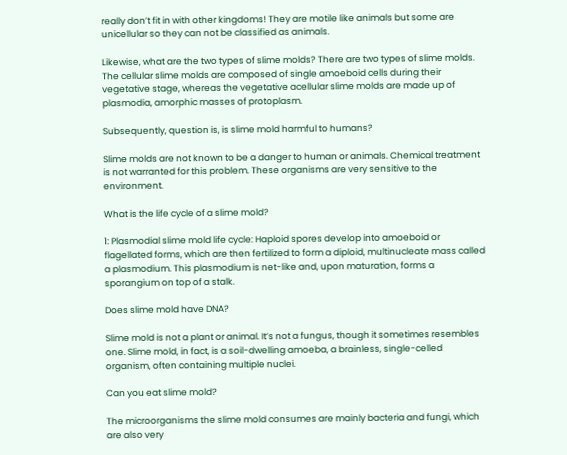really don’t fit in with other kingdoms! They are motile like animals but some are unicellular so they can not be classified as animals.

Likewise, what are the two types of slime molds? There are two types of slime molds. The cellular slime molds are composed of single amoeboid cells during their vegetative stage, whereas the vegetative acellular slime molds are made up of plasmodia, amorphic masses of protoplasm.

Subsequently, question is, is slime mold harmful to humans?

Slime molds are not known to be a danger to human or animals. Chemical treatment is not warranted for this problem. These organisms are very sensitive to the environment.

What is the life cycle of a slime mold?

1: Plasmodial slime mold life cycle: Haploid spores develop into amoeboid or flagellated forms, which are then fertilized to form a diploid, multinucleate mass called a plasmodium. This plasmodium is net-like and, upon maturation, forms a sporangium on top of a stalk.

Does slime mold have DNA?

Slime mold is not a plant or animal. It’s not a fungus, though it sometimes resembles one. Slime mold, in fact, is a soil-dwelling amoeba, a brainless, single-celled organism, often containing multiple nuclei.

Can you eat slime mold?

The microorganisms the slime mold consumes are mainly bacteria and fungi, which are also very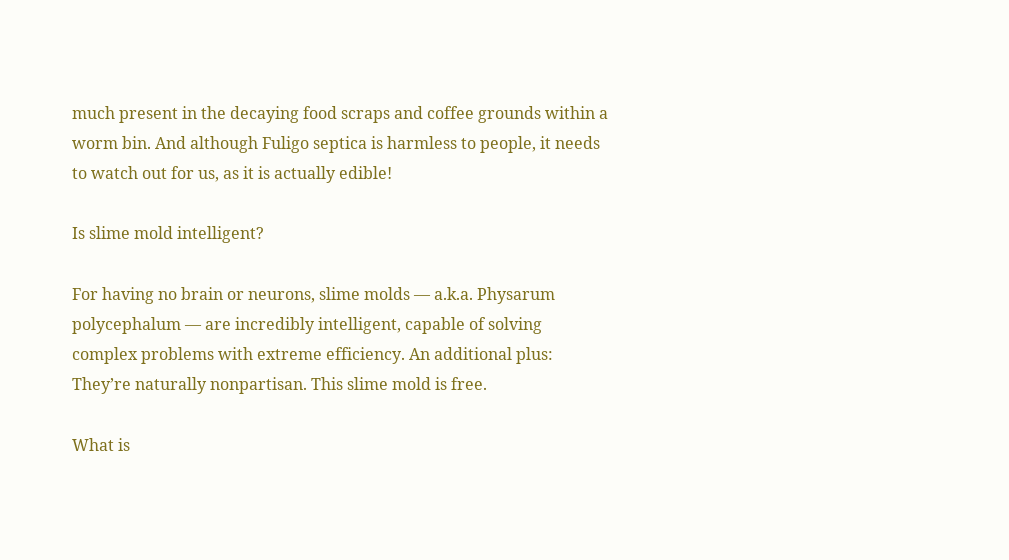much present in the decaying food scraps and coffee grounds within a worm bin. And although Fuligo septica is harmless to people, it needs to watch out for us, as it is actually edible!

Is slime mold intelligent?

For having no brain or neurons, slime molds — a.k.a. Physarum polycephalum — are incredibly intelligent, capable of solving complex problems with extreme efficiency. An additional plus: They’re naturally nonpartisan. This slime mold is free.

What is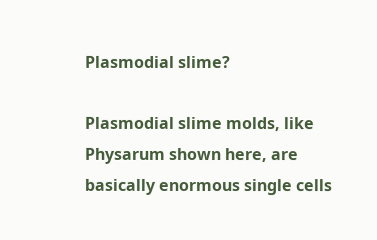Plasmodial slime?

Plasmodial slime molds, like Physarum shown here, are basically enormous single cells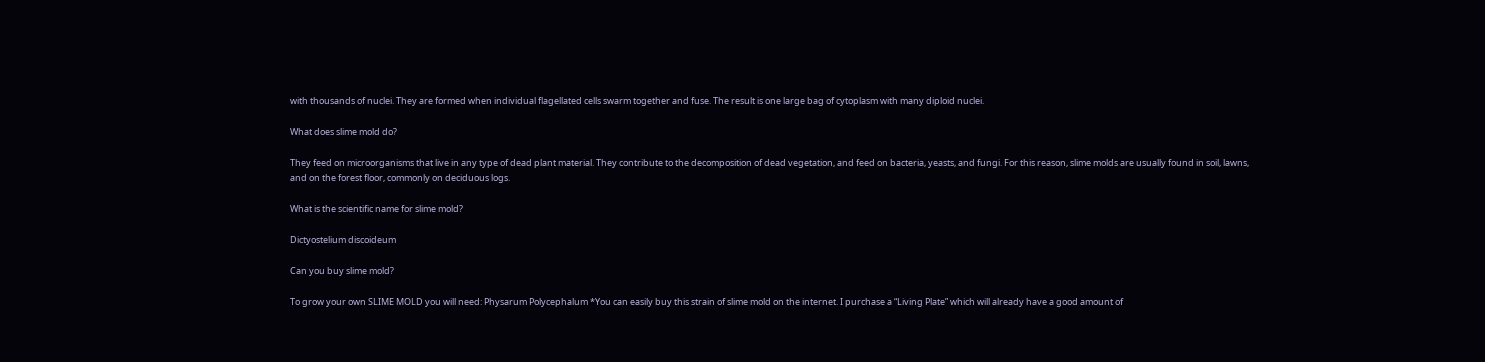with thousands of nuclei. They are formed when individual flagellated cells swarm together and fuse. The result is one large bag of cytoplasm with many diploid nuclei.

What does slime mold do?

They feed on microorganisms that live in any type of dead plant material. They contribute to the decomposition of dead vegetation, and feed on bacteria, yeasts, and fungi. For this reason, slime molds are usually found in soil, lawns, and on the forest floor, commonly on deciduous logs.

What is the scientific name for slime mold?

Dictyostelium discoideum

Can you buy slime mold?

To grow your own SLIME MOLD you will need: Physarum Polycephalum *You can easily buy this strain of slime mold on the internet. I purchase a “Living Plate” which will already have a good amount of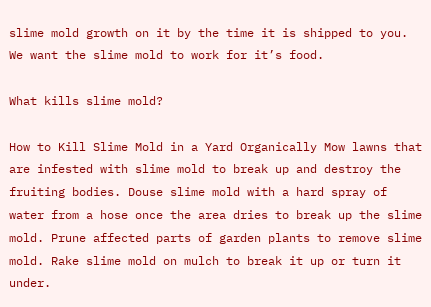slime mold growth on it by the time it is shipped to you. We want the slime mold to work for it’s food.

What kills slime mold?

How to Kill Slime Mold in a Yard Organically Mow lawns that are infested with slime mold to break up and destroy the fruiting bodies. Douse slime mold with a hard spray of water from a hose once the area dries to break up the slime mold. Prune affected parts of garden plants to remove slime mold. Rake slime mold on mulch to break it up or turn it under.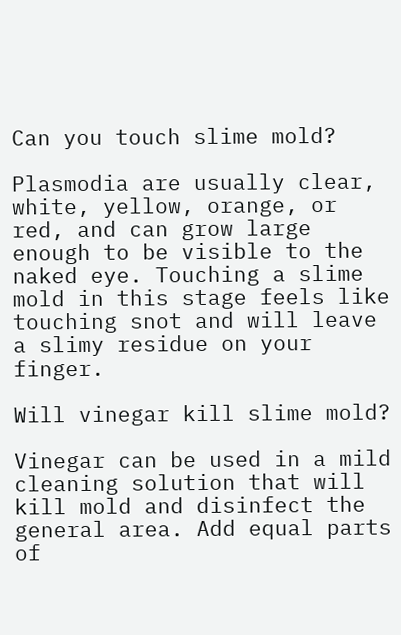Can you touch slime mold?

Plasmodia are usually clear, white, yellow, orange, or red, and can grow large enough to be visible to the naked eye. Touching a slime mold in this stage feels like touching snot and will leave a slimy residue on your finger.

Will vinegar kill slime mold?

Vinegar can be used in a mild cleaning solution that will kill mold and disinfect the general area. Add equal parts of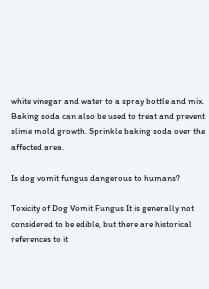white vinegar and water to a spray bottle and mix. Baking soda can also be used to treat and prevent slime mold growth. Sprinkle baking soda over the affected area.

Is dog vomit fungus dangerous to humans?

Toxicity of Dog Vomit Fungus It is generally not considered to be edible, but there are historical references to it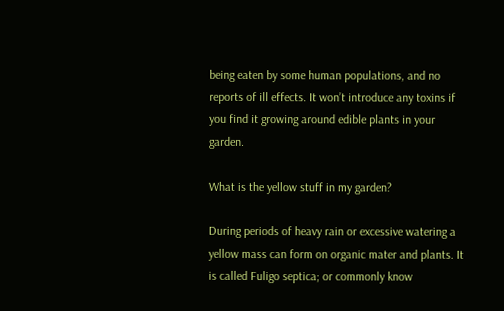being eaten by some human populations, and no reports of ill effects. It won’t introduce any toxins if you find it growing around edible plants in your garden.

What is the yellow stuff in my garden?

During periods of heavy rain or excessive watering a yellow mass can form on organic mater and plants. It is called Fuligo septica; or commonly know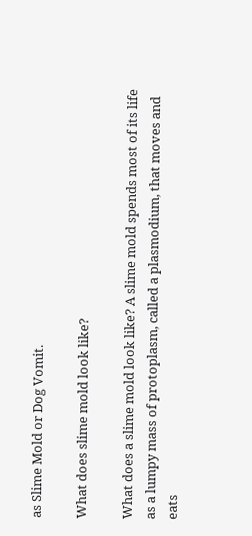as Slime Mold or Dog Vomit.

What does slime mold look like?

What does a slime mold look like? A slime mold spends most of its life as a lumpy mass of protoplasm, called a plasmodium, that moves and eats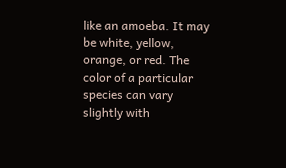like an amoeba. It may be white, yellow, orange, or red. The color of a particular species can vary slightly with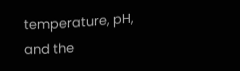temperature, pH, and the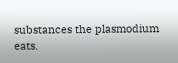substances the plasmodium eats.